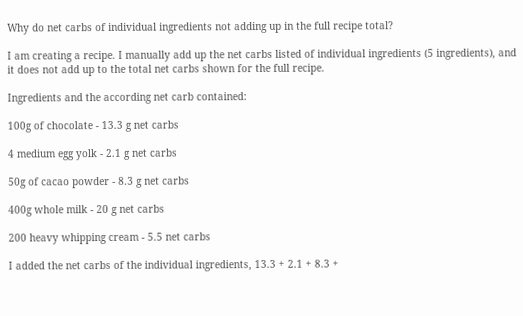Why do net carbs of individual ingredients not adding up in the full recipe total?

I am creating a recipe. I manually add up the net carbs listed of individual ingredients (5 ingredients), and it does not add up to the total net carbs shown for the full recipe.

Ingredients and the according net carb contained:

100g of chocolate - 13.3 g net carbs

4 medium egg yolk - 2.1 g net carbs

50g of cacao powder - 8.3 g net carbs

400g whole milk - 20 g net carbs

200 heavy whipping cream - 5.5 net carbs

I added the net carbs of the individual ingredients, 13.3 + 2.1 + 8.3 +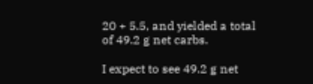20 + 5.5, and yielded a total of 49.2 g net carbs.

I expect to see 49.2 g net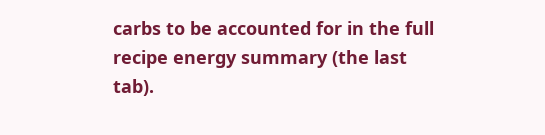carbs to be accounted for in the full recipe energy summary (the last tab).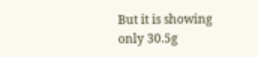But it is showing only 30.5g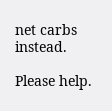net carbs instead.

Please help.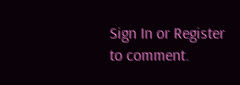Sign In or Register to comment.